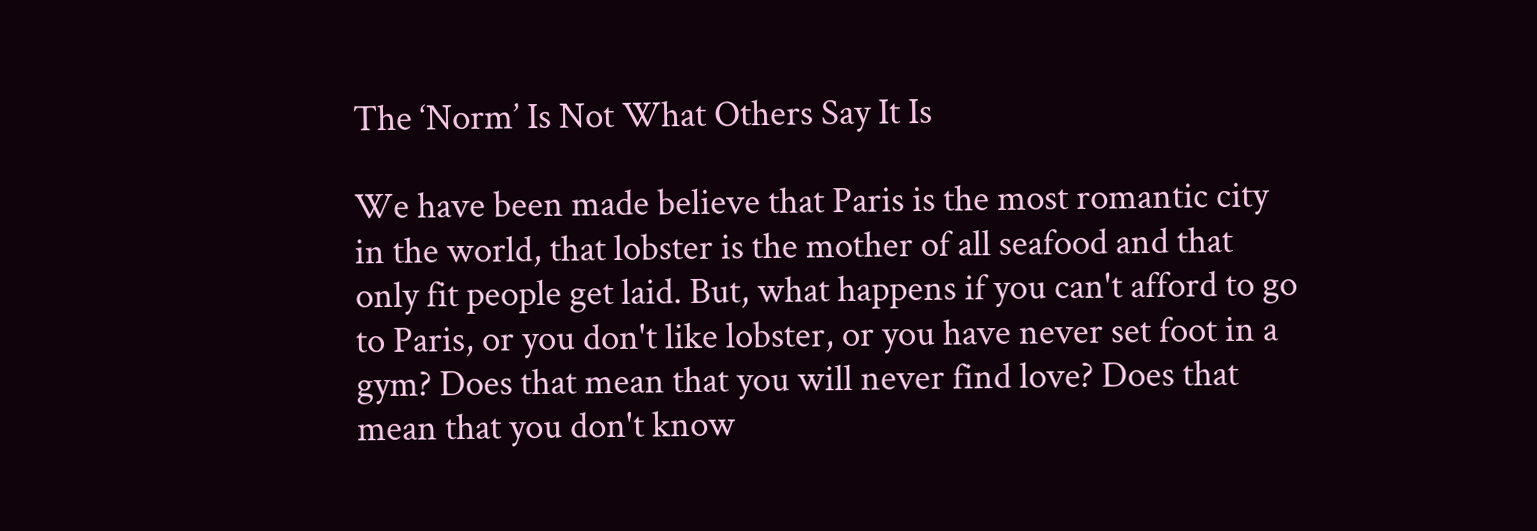The ‘Norm’ Is Not What Others Say It Is

We have been made believe that Paris is the most romantic city in the world, that lobster is the mother of all seafood and that only fit people get laid. But, what happens if you can't afford to go to Paris, or you don't like lobster, or you have never set foot in a gym? Does that mean that you will never find love? Does that mean that you don't know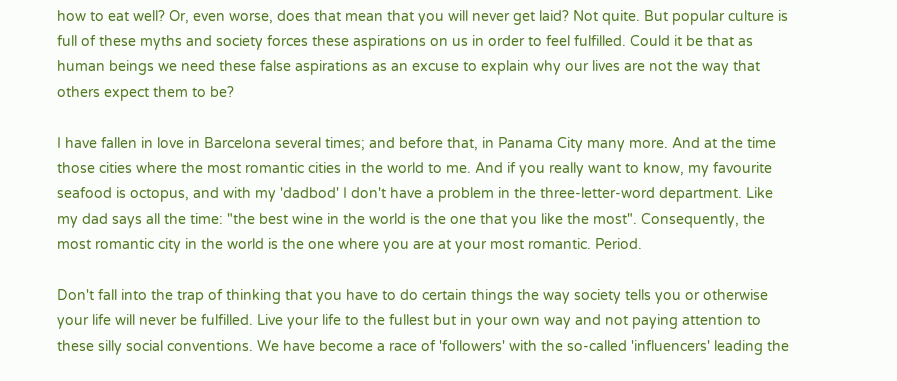how to eat well? Or, even worse, does that mean that you will never get laid? Not quite. But popular culture is full of these myths and society forces these aspirations on us in order to feel fulfilled. Could it be that as human beings we need these false aspirations as an excuse to explain why our lives are not the way that others expect them to be?

I have fallen in love in Barcelona several times; and before that, in Panama City many more. And at the time those cities where the most romantic cities in the world to me. And if you really want to know, my favourite seafood is octopus, and with my 'dadbod' I don't have a problem in the three-letter-word department. Like my dad says all the time: "the best wine in the world is the one that you like the most". Consequently, the most romantic city in the world is the one where you are at your most romantic. Period.

Don't fall into the trap of thinking that you have to do certain things the way society tells you or otherwise your life will never be fulfilled. Live your life to the fullest but in your own way and not paying attention to these silly social conventions. We have become a race of 'followers' with the so-called 'influencers' leading the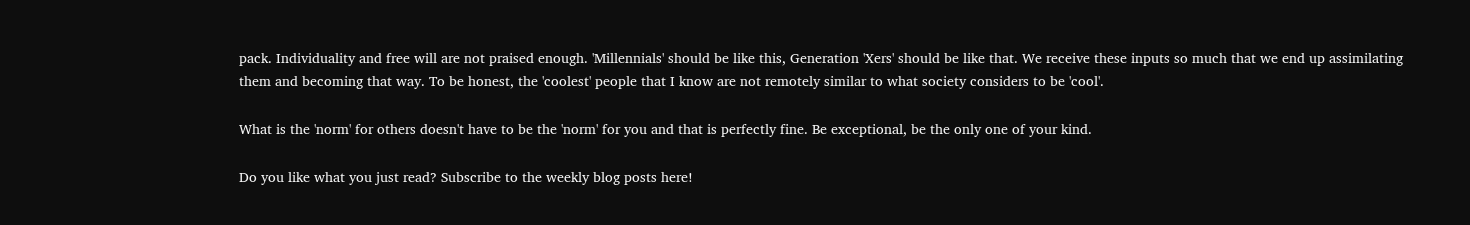pack. Individuality and free will are not praised enough. 'Millennials' should be like this, Generation 'Xers' should be like that. We receive these inputs so much that we end up assimilating them and becoming that way. To be honest, the 'coolest' people that I know are not remotely similar to what society considers to be 'cool'.

What is the 'norm' for others doesn't have to be the 'norm' for you and that is perfectly fine. Be exceptional, be the only one of your kind.

Do you like what you just read? Subscribe to the weekly blog posts here!